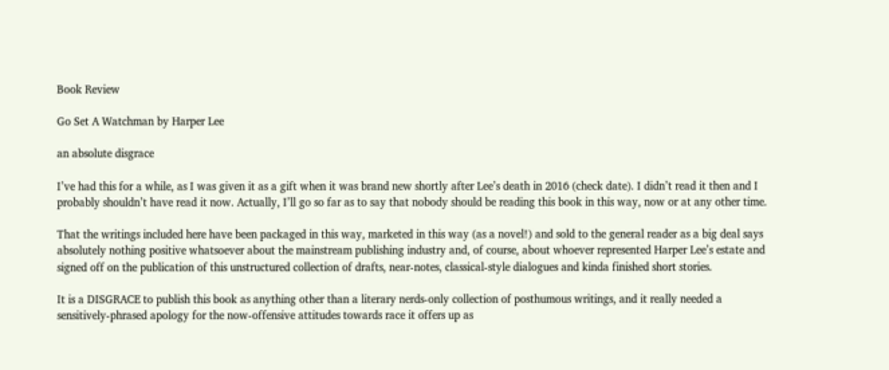Book Review

Go Set A Watchman by Harper Lee

an absolute disgrace

I’ve had this for a while, as I was given it as a gift when it was brand new shortly after Lee’s death in 2016 (check date). I didn’t read it then and I probably shouldn’t have read it now. Actually, I’ll go so far as to say that nobody should be reading this book in this way, now or at any other time.

That the writings included here have been packaged in this way, marketed in this way (as a novel!) and sold to the general reader as a big deal says absolutely nothing positive whatsoever about the mainstream publishing industry and, of course, about whoever represented Harper Lee’s estate and signed off on the publication of this unstructured collection of drafts, near-notes, classical-style dialogues and kinda finished short stories.

It is a DISGRACE to publish this book as anything other than a literary nerds-only collection of posthumous writings, and it really needed a sensitively-phrased apology for the now-offensive attitudes towards race it offers up as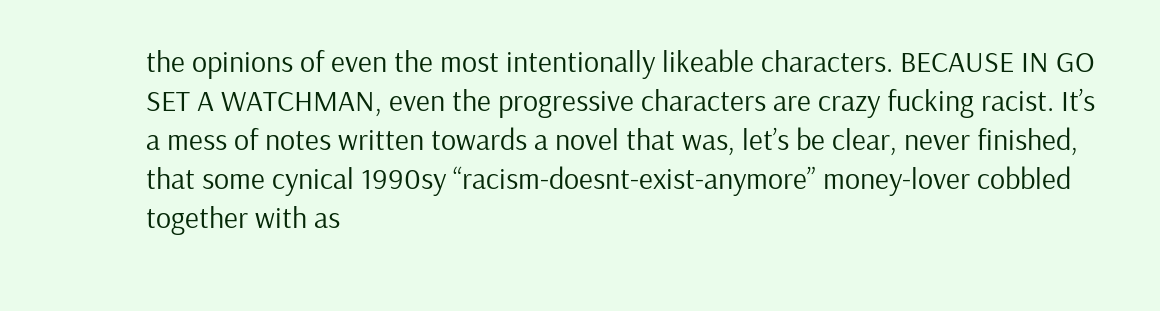the opinions of even the most intentionally likeable characters. BECAUSE IN GO SET A WATCHMAN, even the progressive characters are crazy fucking racist. It’s a mess of notes written towards a novel that was, let’s be clear, never finished, that some cynical 1990sy “racism-doesnt-exist-anymore” money-lover cobbled together with as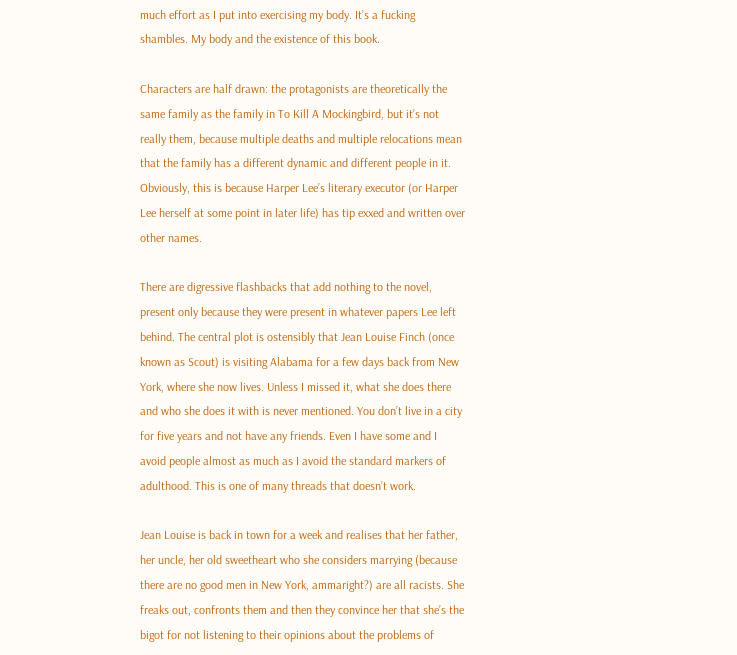much effort as I put into exercising my body. It’s a fucking shambles. My body and the existence of this book.

Characters are half drawn: the protagonists are theoretically the same family as the family in To Kill A Mockingbird, but it’s not really them, because multiple deaths and multiple relocations mean that the family has a different dynamic and different people in it. Obviously, this is because Harper Lee’s literary executor (or Harper Lee herself at some point in later life) has tip exxed and written over other names.

There are digressive flashbacks that add nothing to the novel, present only because they were present in whatever papers Lee left behind. The central plot is ostensibly that Jean Louise Finch (once known as Scout) is visiting Alabama for a few days back from New York, where she now lives. Unless I missed it, what she does there and who she does it with is never mentioned. You don’t live in a city for five years and not have any friends. Even I have some and I avoid people almost as much as I avoid the standard markers of adulthood. This is one of many threads that doesn’t work.

Jean Louise is back in town for a week and realises that her father, her uncle, her old sweetheart who she considers marrying (because there are no good men in New York, ammaright?) are all racists. She freaks out, confronts them and then they convince her that she’s the bigot for not listening to their opinions about the problems of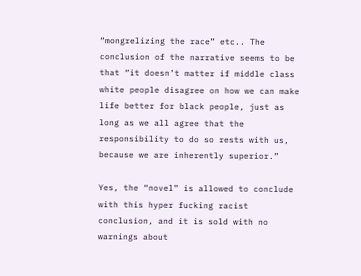“mongrelizing the race” etc.. The conclusion of the narrative seems to be that “it doesn’t matter if middle class white people disagree on how we can make life better for black people, just as long as we all agree that the responsibility to do so rests with us, because we are inherently superior.”

Yes, the “novel” is allowed to conclude with this hyper fucking racist conclusion, and it is sold with no warnings about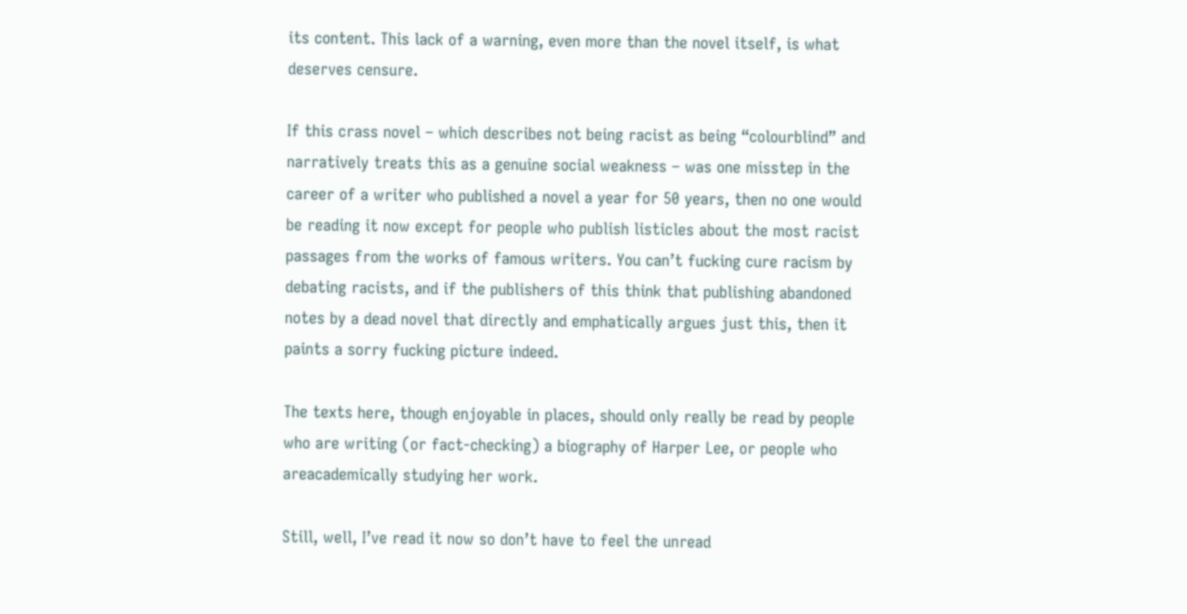its content. This lack of a warning, even more than the novel itself, is what deserves censure.

If this crass novel – which describes not being racist as being “colourblind” and narratively treats this as a genuine social weakness – was one misstep in the career of a writer who published a novel a year for 50 years, then no one would be reading it now except for people who publish listicles about the most racist passages from the works of famous writers. You can’t fucking cure racism by debating racists, and if the publishers of this think that publishing abandoned notes by a dead novel that directly and emphatically argues just this, then it paints a sorry fucking picture indeed.

The texts here, though enjoyable in places, should only really be read by people who are writing (or fact-checking) a biography of Harper Lee, or people who areacademically studying her work.

Still, well, I’ve read it now so don’t have to feel the unread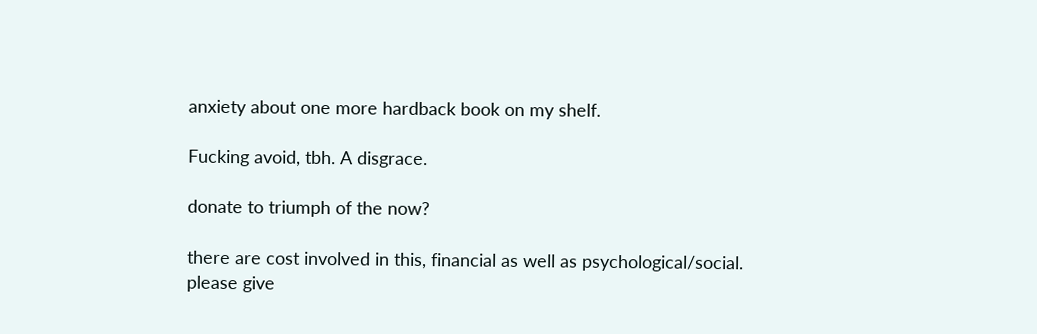anxiety about one more hardback book on my shelf.

Fucking avoid, tbh. A disgrace.

donate to triumph of the now?

there are cost involved in this, financial as well as psychological/social. please give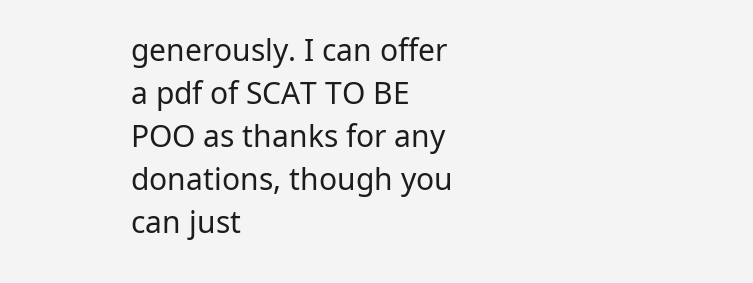generously. I can offer a pdf of SCAT TO BE POO as thanks for any donations, though you can just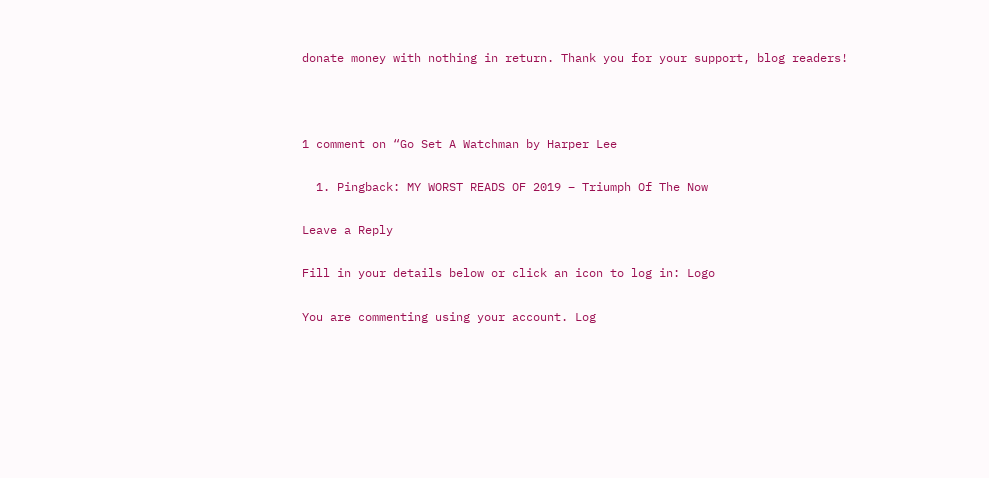donate money with nothing in return. Thank you for your support, blog readers!



1 comment on “Go Set A Watchman by Harper Lee

  1. Pingback: MY WORST READS OF 2019 – Triumph Of The Now

Leave a Reply

Fill in your details below or click an icon to log in: Logo

You are commenting using your account. Log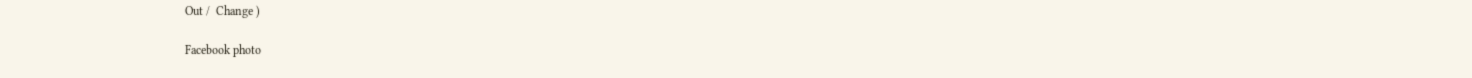Out /  Change )

Facebook photo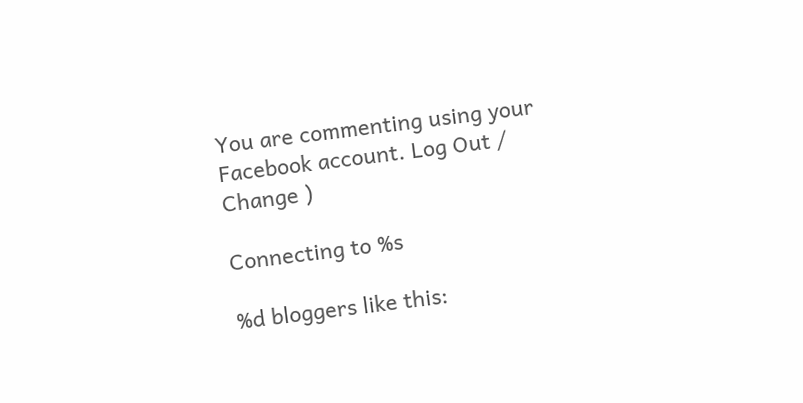You are commenting using your Facebook account. Log Out /  Change )

Connecting to %s

%d bloggers like this: